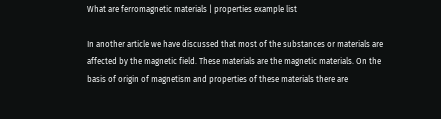What are ferromagnetic materials | properties example list

In another article we have discussed that most of the substances or materials are affected by the magnetic field. These materials are the magnetic materials. On the basis of origin of magnetism and properties of these materials there are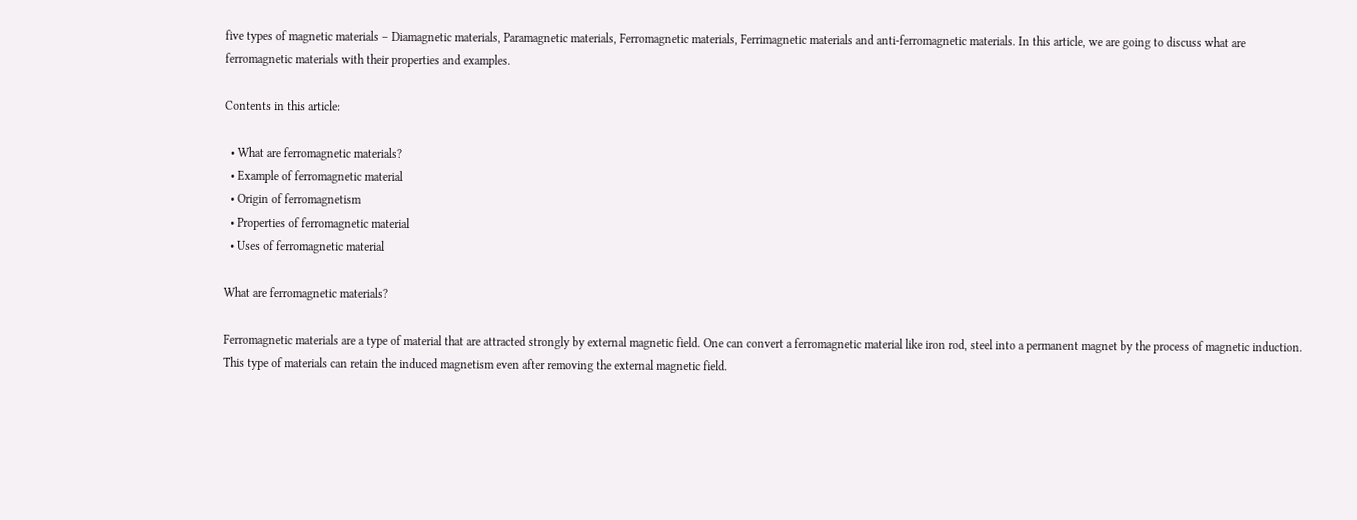five types of magnetic materials – Diamagnetic materials, Paramagnetic materials, Ferromagnetic materials, Ferrimagnetic materials and anti-ferromagnetic materials. In this article, we are going to discuss what are ferromagnetic materials with their properties and examples.

Contents in this article:

  • What are ferromagnetic materials?
  • Example of ferromagnetic material
  • Origin of ferromagnetism
  • Properties of ferromagnetic material
  • Uses of ferromagnetic material

What are ferromagnetic materials?

Ferromagnetic materials are a type of material that are attracted strongly by external magnetic field. One can convert a ferromagnetic material like iron rod, steel into a permanent magnet by the process of magnetic induction. This type of materials can retain the induced magnetism even after removing the external magnetic field.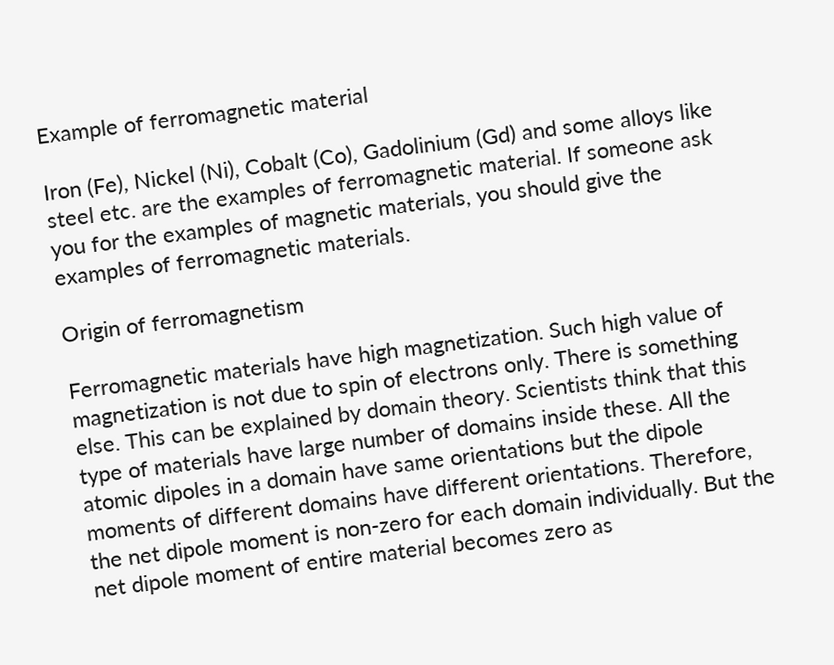Example of ferromagnetic material

Iron (Fe), Nickel (Ni), Cobalt (Co), Gadolinium (Gd) and some alloys like steel etc. are the examples of ferromagnetic material. If someone ask you for the examples of magnetic materials, you should give the examples of ferromagnetic materials.

Origin of ferromagnetism

Ferromagnetic materials have high magnetization. Such high value of magnetization is not due to spin of electrons only. There is something else. This can be explained by domain theory. Scientists think that this type of materials have large number of domains inside these. All the atomic dipoles in a domain have same orientations but the dipole moments of different domains have different orientations. Therefore, the net dipole moment is non-zero for each domain individually. But the net dipole moment of entire material becomes zero as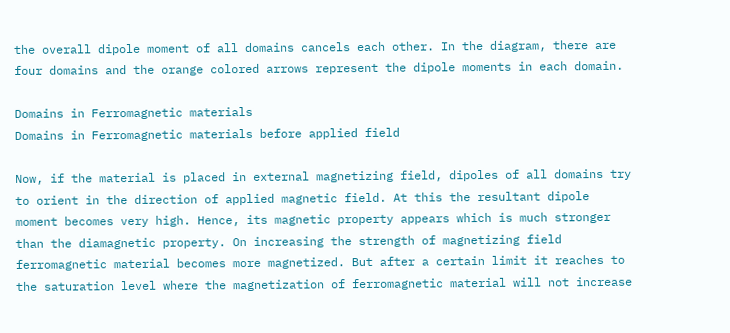the overall dipole moment of all domains cancels each other. In the diagram, there are four domains and the orange colored arrows represent the dipole moments in each domain.

Domains in Ferromagnetic materials
Domains in Ferromagnetic materials before applied field

Now, if the material is placed in external magnetizing field, dipoles of all domains try to orient in the direction of applied magnetic field. At this the resultant dipole moment becomes very high. Hence, its magnetic property appears which is much stronger than the diamagnetic property. On increasing the strength of magnetizing field ferromagnetic material becomes more magnetized. But after a certain limit it reaches to the saturation level where the magnetization of ferromagnetic material will not increase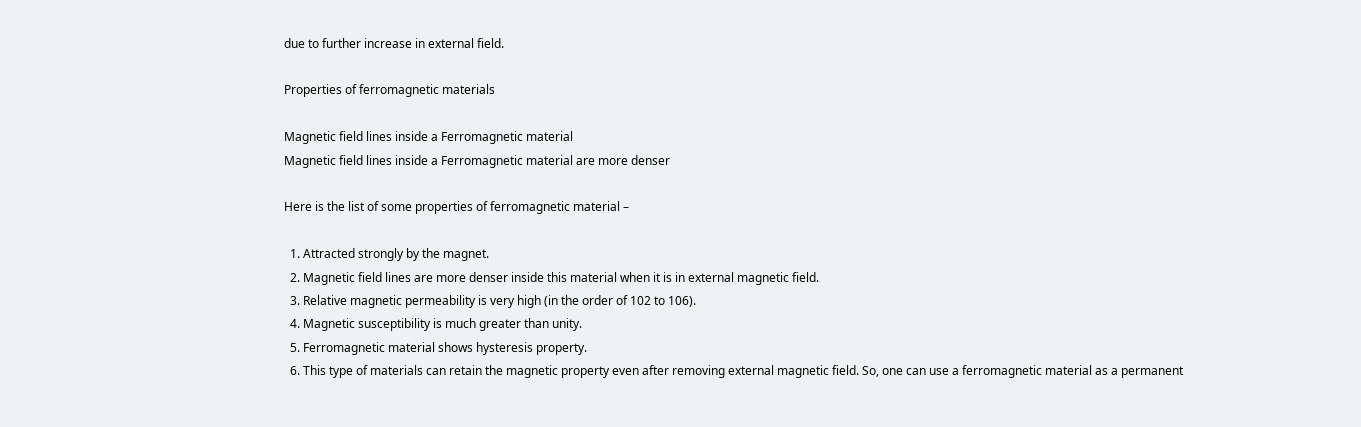due to further increase in external field.

Properties of ferromagnetic materials

Magnetic field lines inside a Ferromagnetic material
Magnetic field lines inside a Ferromagnetic material are more denser

Here is the list of some properties of ferromagnetic material –

  1. Attracted strongly by the magnet.
  2. Magnetic field lines are more denser inside this material when it is in external magnetic field.
  3. Relative magnetic permeability is very high (in the order of 102 to 106).
  4. Magnetic susceptibility is much greater than unity.
  5. Ferromagnetic material shows hysteresis property.
  6. This type of materials can retain the magnetic property even after removing external magnetic field. So, one can use a ferromagnetic material as a permanent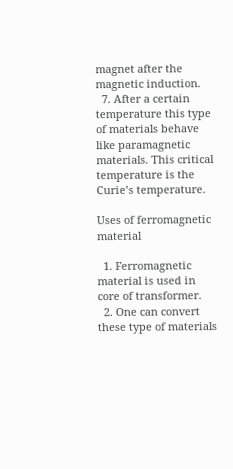magnet after the magnetic induction.
  7. After a certain temperature this type of materials behave like paramagnetic materials. This critical temperature is the Curie’s temperature.

Uses of ferromagnetic material

  1. Ferromagnetic material is used in core of transformer.
  2. One can convert these type of materials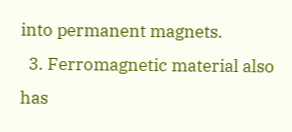into permanent magnets.
  3. Ferromagnetic material also has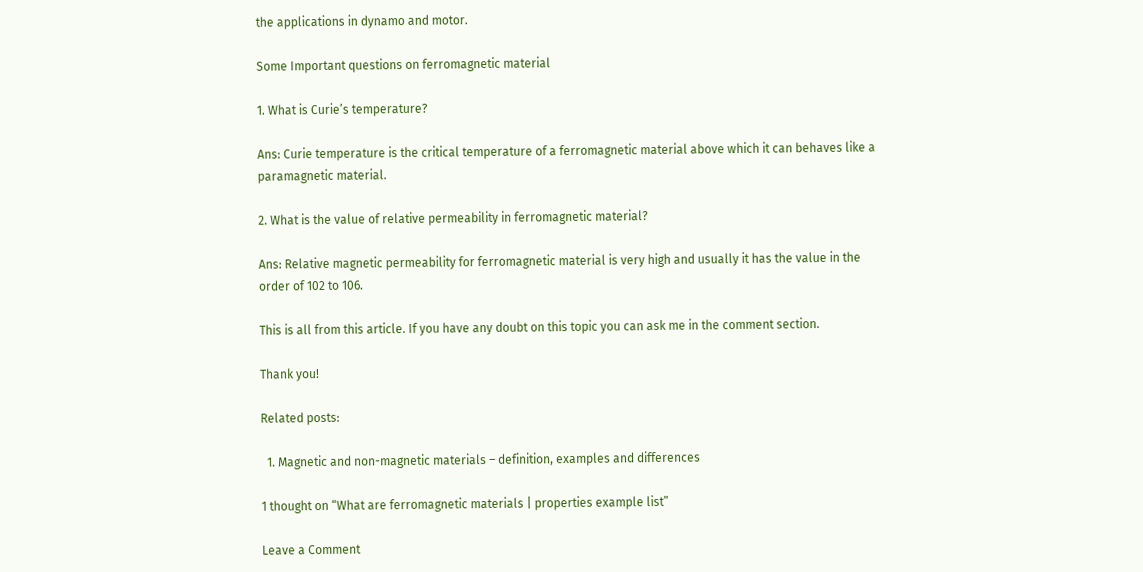the applications in dynamo and motor.

Some Important questions on ferromagnetic material

1. What is Curie’s temperature?

Ans: Curie temperature is the critical temperature of a ferromagnetic material above which it can behaves like a paramagnetic material.

2. What is the value of relative permeability in ferromagnetic material?

Ans: Relative magnetic permeability for ferromagnetic material is very high and usually it has the value in the order of 102 to 106.

This is all from this article. If you have any doubt on this topic you can ask me in the comment section.

Thank you!

Related posts:

  1. Magnetic and non-magnetic materials – definition, examples and differences

1 thought on “What are ferromagnetic materials | properties example list”

Leave a Comment